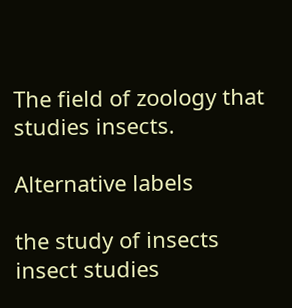The field of zoology that studies insects.

Alternative labels

the study of insects
insect studies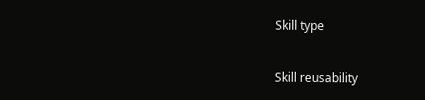Skill type


Skill reusability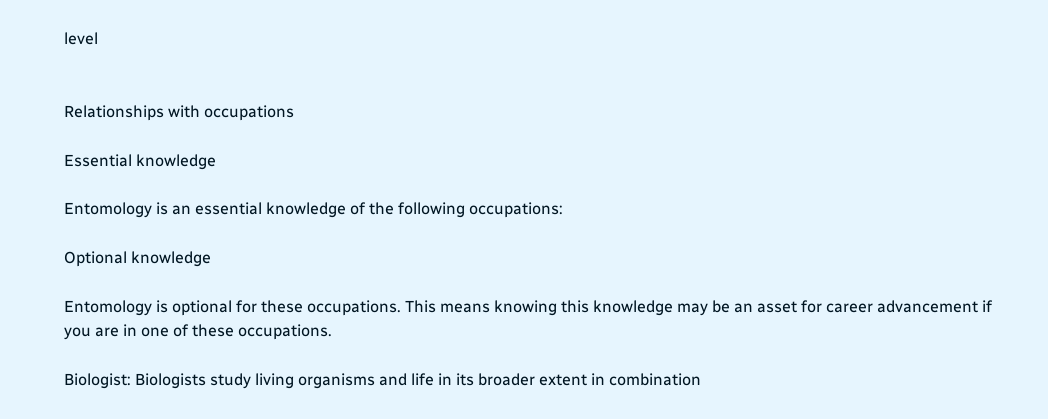level


Relationships with occupations

Essential knowledge

Entomology is an essential knowledge of the following occupations:

Optional knowledge

Entomology is optional for these occupations. This means knowing this knowledge may be an asset for career advancement if you are in one of these occupations.

Biologist: Biologists study living organisms and life in its broader extent in combination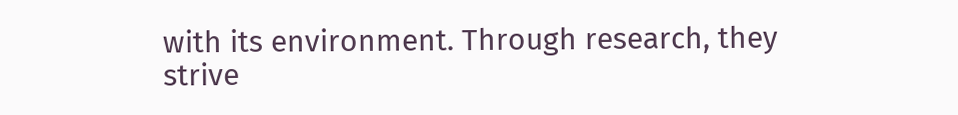with its environment. Through research, they strive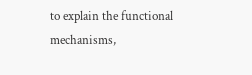to explain the functional mechanisms,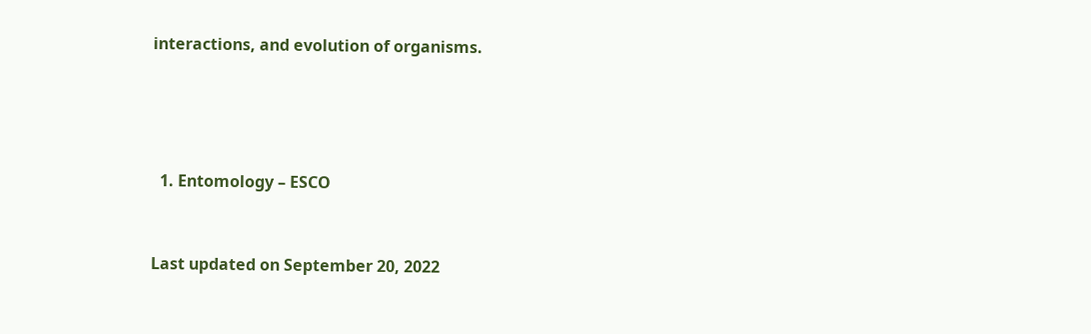interactions, and evolution of organisms.




  1. Entomology – ESCO


Last updated on September 20, 2022